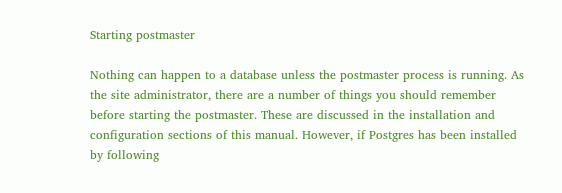Starting postmaster

Nothing can happen to a database unless the postmaster process is running. As the site administrator, there are a number of things you should remember before starting the postmaster. These are discussed in the installation and configuration sections of this manual. However, if Postgres has been installed by following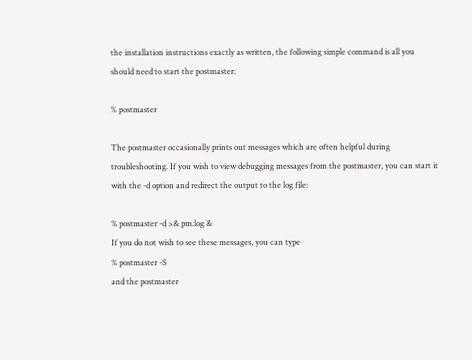the installation instructions exactly as written, the following simple command is all you should need to start the postmaster:

% postmaster

The postmaster occasionally prints out messages which are often helpful during troubleshooting. If you wish to view debugging messages from the postmaster, you can start it with the -d option and redirect the output to the log file:

% postmaster -d >& pm.log &
If you do not wish to see these messages, you can type
% postmaster -S
and the postmaster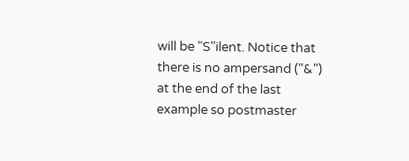will be "S"ilent. Notice that there is no ampersand ("&") at the end of the last example so postmaster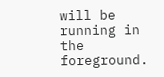will be running in the foreground.